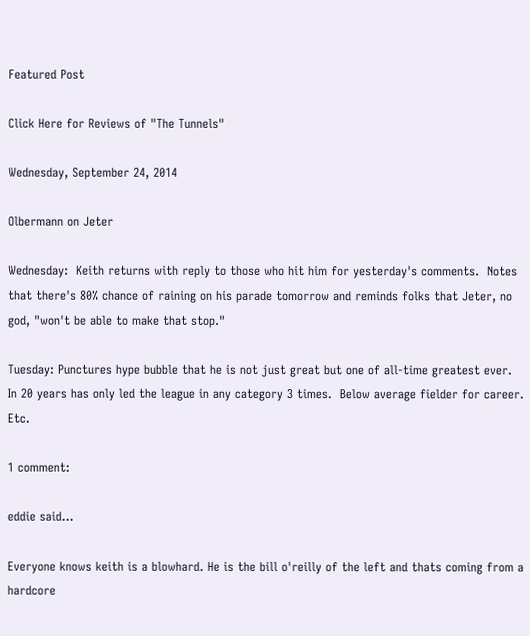Featured Post

Click Here for Reviews of "The Tunnels"

Wednesday, September 24, 2014

Olbermann on Jeter

Wednesday:  Keith returns with reply to those who hit him for yesterday's comments.  Notes that there's 80% chance of raining on his parade tomorrow and reminds folks that Jeter, no god, "won't be able to make that stop."

Tuesday: Punctures hype bubble that he is not just great but one of all-time greatest ever.  In 20 years has only led the league in any category 3 times.  Below average fielder for career.  Etc.

1 comment:

eddie said...

Everyone knows keith is a blowhard. He is the bill o'reilly of the left and thats coming from a hardcore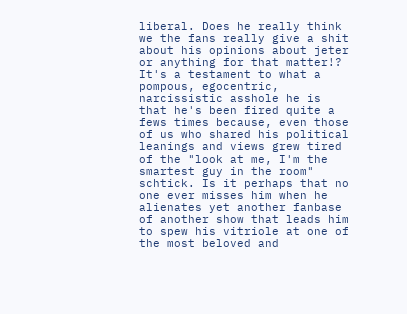liberal. Does he really think we the fans really give a shit about his opinions about jeter or anything for that matter!? It's a testament to what a pompous, egocentric, narcissistic asshole he is that he's been fired quite a fews times because, even those of us who shared his political leanings and views grew tired of the "look at me, I'm the smartest guy in the room" schtick. Is it perhaps that no one ever misses him when he alienates yet another fanbase of another show that leads him to spew his vitriole at one of the most beloved and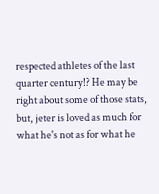respected athletes of the last quarter century!? He may be right about some of those stats, but, jeter is loved as much for what he's not as for what he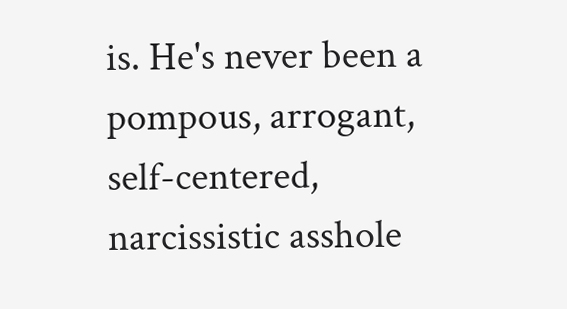is. He's never been a pompous, arrogant, self-centered, narcissistic asshole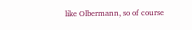like Olbermann, so of course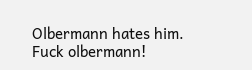Olbermann hates him. Fuck olbermann!